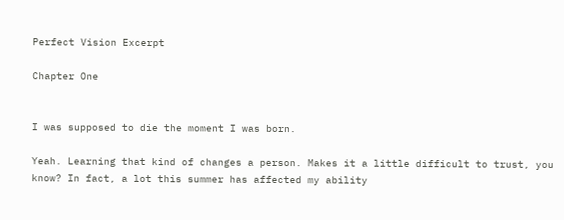Perfect Vision Excerpt

Chapter One


I was supposed to die the moment I was born.

Yeah. Learning that kind of changes a person. Makes it a little difficult to trust, you know? In fact, a lot this summer has affected my ability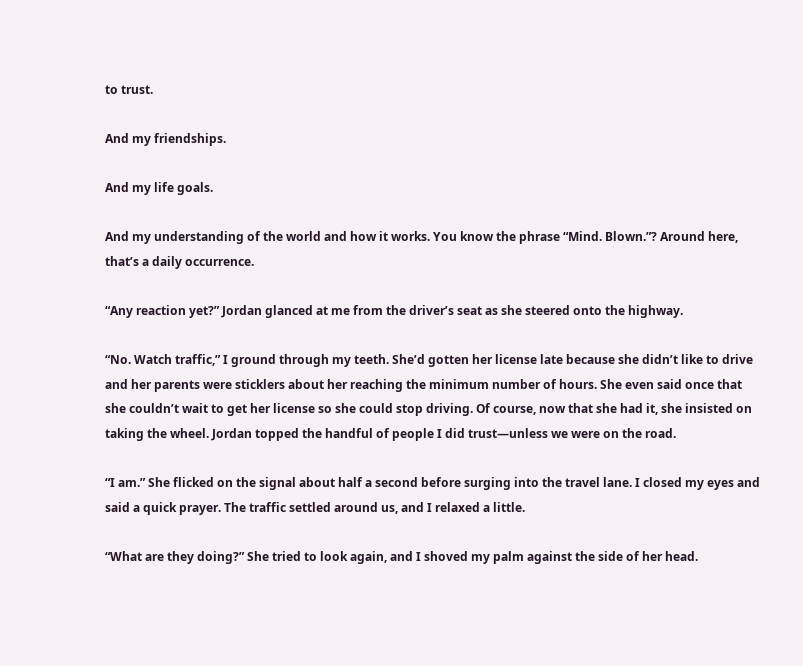to trust.

And my friendships.

And my life goals.

And my understanding of the world and how it works. You know the phrase “Mind. Blown.”? Around here, that’s a daily occurrence.

“Any reaction yet?” Jordan glanced at me from the driver’s seat as she steered onto the highway.

“No. Watch traffic,” I ground through my teeth. She’d gotten her license late because she didn’t like to drive and her parents were sticklers about her reaching the minimum number of hours. She even said once that she couldn’t wait to get her license so she could stop driving. Of course, now that she had it, she insisted on taking the wheel. Jordan topped the handful of people I did trust—unless we were on the road.

“I am.” She flicked on the signal about half a second before surging into the travel lane. I closed my eyes and said a quick prayer. The traffic settled around us, and I relaxed a little.

“What are they doing?” She tried to look again, and I shoved my palm against the side of her head.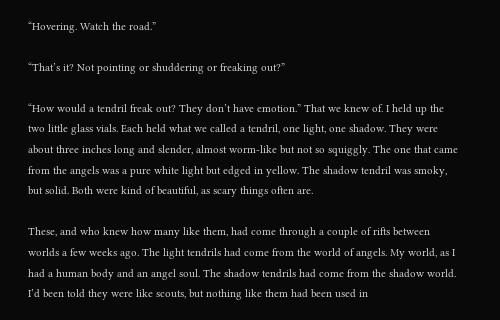“Hovering. Watch the road.”

“That’s it? Not pointing or shuddering or freaking out?”

“How would a tendril freak out? They don’t have emotion.” That we knew of. I held up the two little glass vials. Each held what we called a tendril, one light, one shadow. They were about three inches long and slender, almost worm-like but not so squiggly. The one that came from the angels was a pure white light but edged in yellow. The shadow tendril was smoky, but solid. Both were kind of beautiful, as scary things often are.

These, and who knew how many like them, had come through a couple of rifts between worlds a few weeks ago. The light tendrils had come from the world of angels. My world, as I had a human body and an angel soul. The shadow tendrils had come from the shadow world. I’d been told they were like scouts, but nothing like them had been used in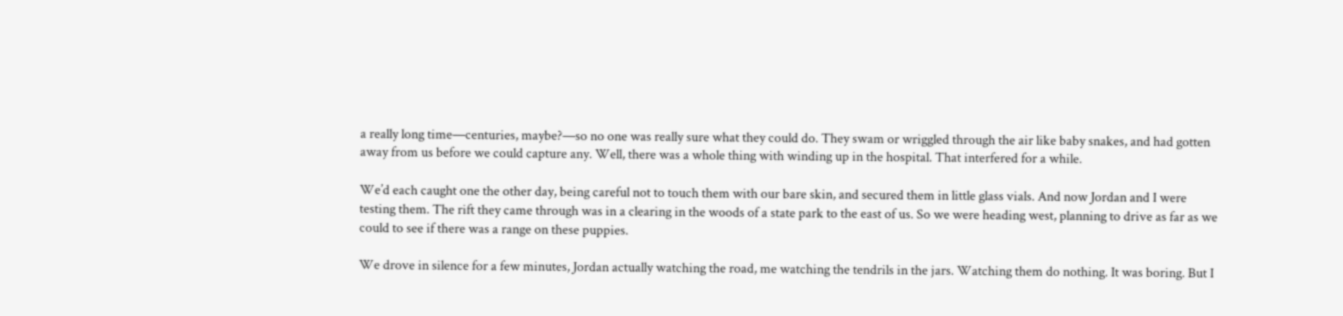a really long time—centuries, maybe?—so no one was really sure what they could do. They swam or wriggled through the air like baby snakes, and had gotten away from us before we could capture any. Well, there was a whole thing with winding up in the hospital. That interfered for a while.

We’d each caught one the other day, being careful not to touch them with our bare skin, and secured them in little glass vials. And now Jordan and I were testing them. The rift they came through was in a clearing in the woods of a state park to the east of us. So we were heading west, planning to drive as far as we could to see if there was a range on these puppies.

We drove in silence for a few minutes, Jordan actually watching the road, me watching the tendrils in the jars. Watching them do nothing. It was boring. But I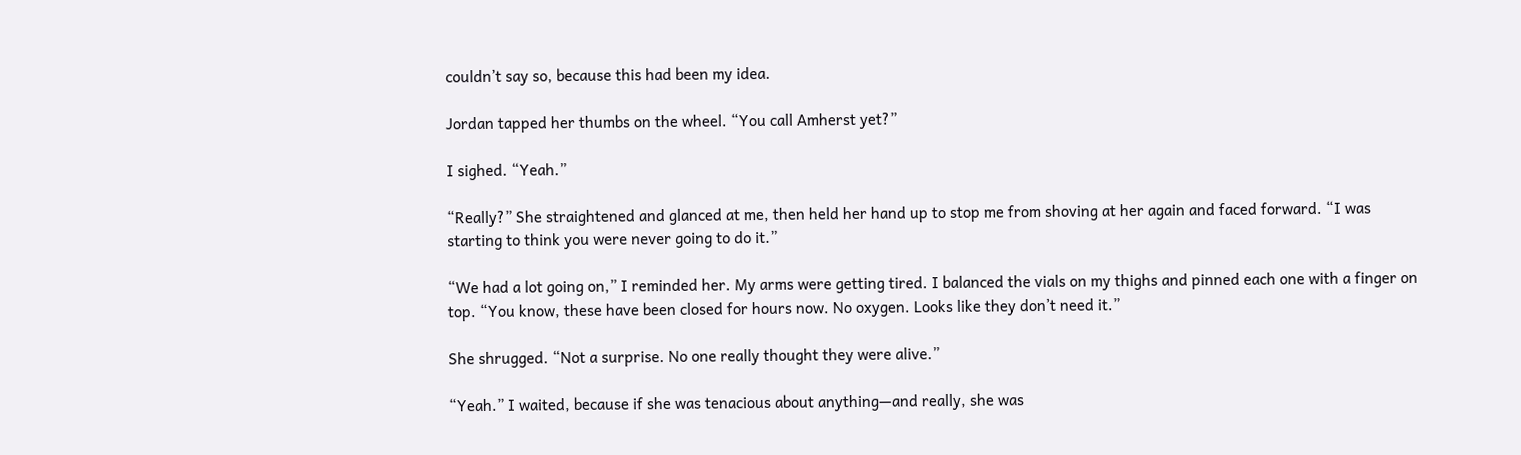couldn’t say so, because this had been my idea.

Jordan tapped her thumbs on the wheel. “You call Amherst yet?”

I sighed. “Yeah.”

“Really?” She straightened and glanced at me, then held her hand up to stop me from shoving at her again and faced forward. “I was starting to think you were never going to do it.”

“We had a lot going on,” I reminded her. My arms were getting tired. I balanced the vials on my thighs and pinned each one with a finger on top. “You know, these have been closed for hours now. No oxygen. Looks like they don’t need it.”

She shrugged. “Not a surprise. No one really thought they were alive.”

“Yeah.” I waited, because if she was tenacious about anything—and really, she was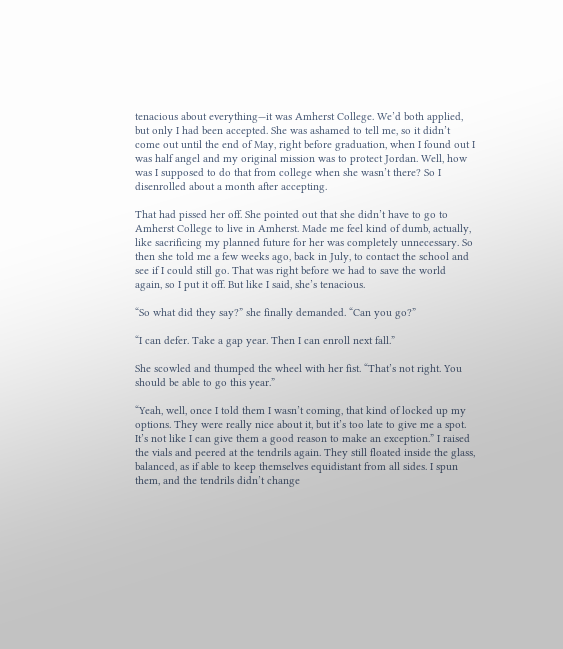tenacious about everything—it was Amherst College. We’d both applied, but only I had been accepted. She was ashamed to tell me, so it didn’t come out until the end of May, right before graduation, when I found out I was half angel and my original mission was to protect Jordan. Well, how was I supposed to do that from college when she wasn’t there? So I disenrolled about a month after accepting.

That had pissed her off. She pointed out that she didn’t have to go to Amherst College to live in Amherst. Made me feel kind of dumb, actually, like sacrificing my planned future for her was completely unnecessary. So then she told me a few weeks ago, back in July, to contact the school and see if I could still go. That was right before we had to save the world again, so I put it off. But like I said, she’s tenacious.

“So what did they say?” she finally demanded. “Can you go?”

“I can defer. Take a gap year. Then I can enroll next fall.”

She scowled and thumped the wheel with her fist. “That’s not right. You should be able to go this year.”

“Yeah, well, once I told them I wasn’t coming, that kind of locked up my options. They were really nice about it, but it’s too late to give me a spot. It’s not like I can give them a good reason to make an exception.” I raised the vials and peered at the tendrils again. They still floated inside the glass, balanced, as if able to keep themselves equidistant from all sides. I spun them, and the tendrils didn’t change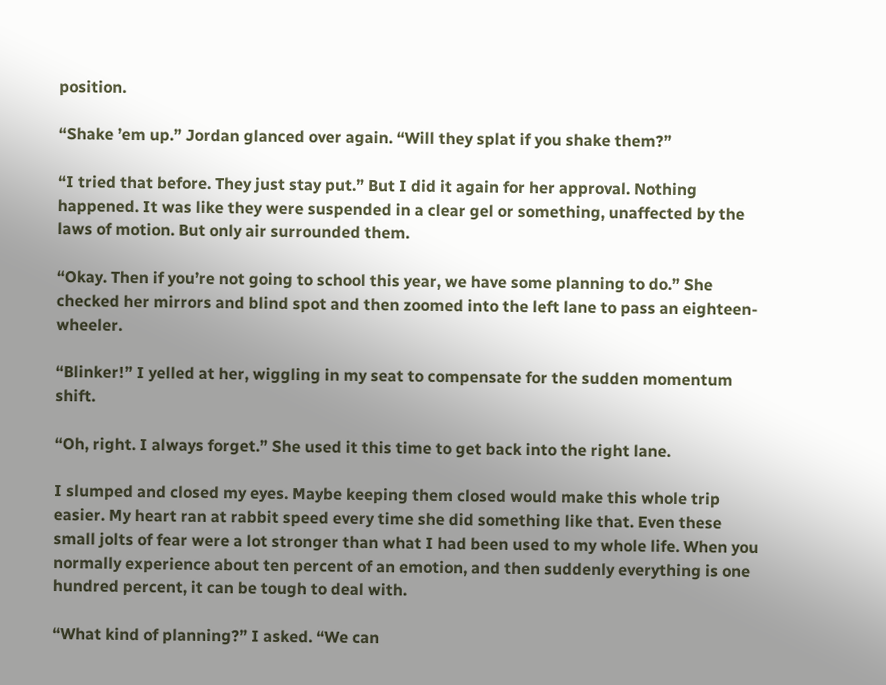position.

“Shake ’em up.” Jordan glanced over again. “Will they splat if you shake them?”

“I tried that before. They just stay put.” But I did it again for her approval. Nothing happened. It was like they were suspended in a clear gel or something, unaffected by the laws of motion. But only air surrounded them.

“Okay. Then if you’re not going to school this year, we have some planning to do.” She checked her mirrors and blind spot and then zoomed into the left lane to pass an eighteen-wheeler.

“Blinker!” I yelled at her, wiggling in my seat to compensate for the sudden momentum shift.

“Oh, right. I always forget.” She used it this time to get back into the right lane.

I slumped and closed my eyes. Maybe keeping them closed would make this whole trip easier. My heart ran at rabbit speed every time she did something like that. Even these small jolts of fear were a lot stronger than what I had been used to my whole life. When you normally experience about ten percent of an emotion, and then suddenly everything is one hundred percent, it can be tough to deal with.

“What kind of planning?” I asked. “We can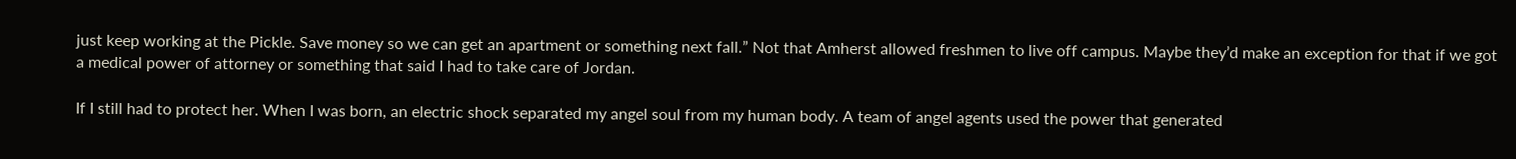just keep working at the Pickle. Save money so we can get an apartment or something next fall.” Not that Amherst allowed freshmen to live off campus. Maybe they’d make an exception for that if we got a medical power of attorney or something that said I had to take care of Jordan.

If I still had to protect her. When I was born, an electric shock separated my angel soul from my human body. A team of angel agents used the power that generated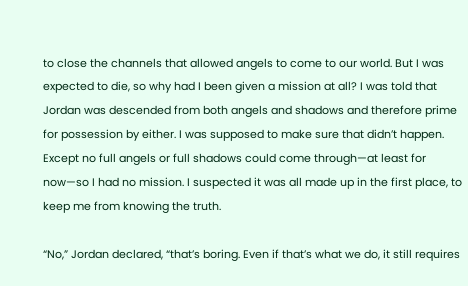to close the channels that allowed angels to come to our world. But I was expected to die, so why had I been given a mission at all? I was told that Jordan was descended from both angels and shadows and therefore prime for possession by either. I was supposed to make sure that didn’t happen. Except no full angels or full shadows could come through—at least for now—so I had no mission. I suspected it was all made up in the first place, to keep me from knowing the truth.

“No,” Jordan declared, “that’s boring. Even if that’s what we do, it still requires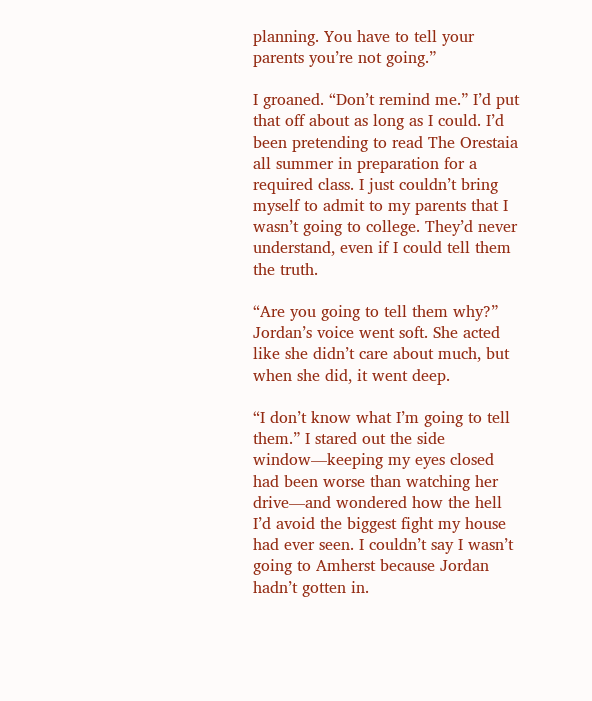planning. You have to tell your parents you’re not going.”

I groaned. “Don’t remind me.” I’d put that off about as long as I could. I’d been pretending to read The Orestaia all summer in preparation for a required class. I just couldn’t bring myself to admit to my parents that I wasn’t going to college. They’d never understand, even if I could tell them the truth.

“Are you going to tell them why?” Jordan’s voice went soft. She acted like she didn’t care about much, but when she did, it went deep.

“I don’t know what I’m going to tell them.” I stared out the side window—keeping my eyes closed had been worse than watching her drive—and wondered how the hell I’d avoid the biggest fight my house had ever seen. I couldn’t say I wasn’t going to Amherst because Jordan hadn’t gotten in.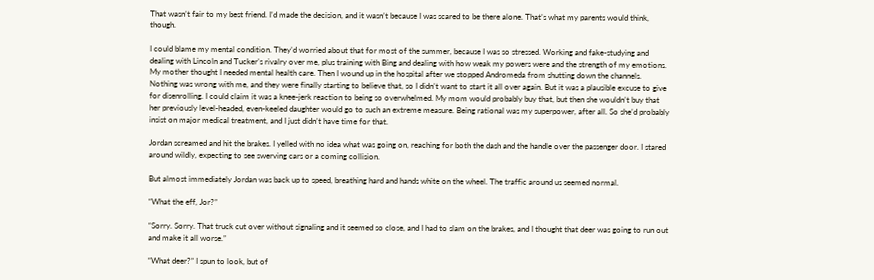That wasn’t fair to my best friend. I’d made the decision, and it wasn’t because I was scared to be there alone. That’s what my parents would think, though.

I could blame my mental condition. They’d worried about that for most of the summer, because I was so stressed. Working and fake-studying and dealing with Lincoln and Tucker’s rivalry over me, plus training with Bing and dealing with how weak my powers were and the strength of my emotions. My mother thought I needed mental health care. Then I wound up in the hospital after we stopped Andromeda from shutting down the channels. Nothing was wrong with me, and they were finally starting to believe that, so I didn’t want to start it all over again. But it was a plausible excuse to give for disenrolling. I could claim it was a knee-jerk reaction to being so overwhelmed. My mom would probably buy that, but then she wouldn’t buy that her previously level-headed, even-keeled daughter would go to such an extreme measure. Being rational was my superpower, after all. So she’d probably insist on major medical treatment, and I just didn’t have time for that.

Jordan screamed and hit the brakes. I yelled with no idea what was going on, reaching for both the dash and the handle over the passenger door. I stared around wildly, expecting to see swerving cars or a coming collision.

But almost immediately Jordan was back up to speed, breathing hard and hands white on the wheel. The traffic around us seemed normal.

“What the eff, Jor?”

“Sorry. Sorry. That truck cut over without signaling and it seemed so close, and I had to slam on the brakes, and I thought that deer was going to run out and make it all worse.”

“What deer?” I spun to look, but of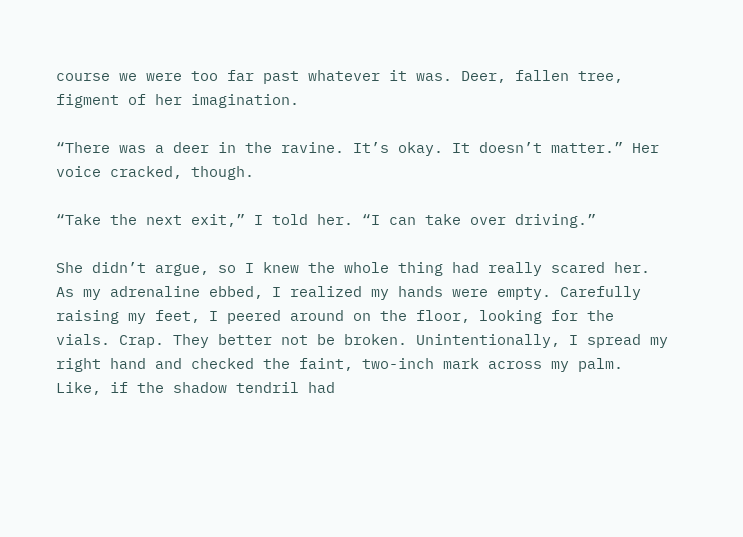course we were too far past whatever it was. Deer, fallen tree, figment of her imagination.

“There was a deer in the ravine. It’s okay. It doesn’t matter.” Her voice cracked, though.

“Take the next exit,” I told her. “I can take over driving.”

She didn’t argue, so I knew the whole thing had really scared her. As my adrenaline ebbed, I realized my hands were empty. Carefully raising my feet, I peered around on the floor, looking for the vials. Crap. They better not be broken. Unintentionally, I spread my right hand and checked the faint, two-inch mark across my palm. Like, if the shadow tendril had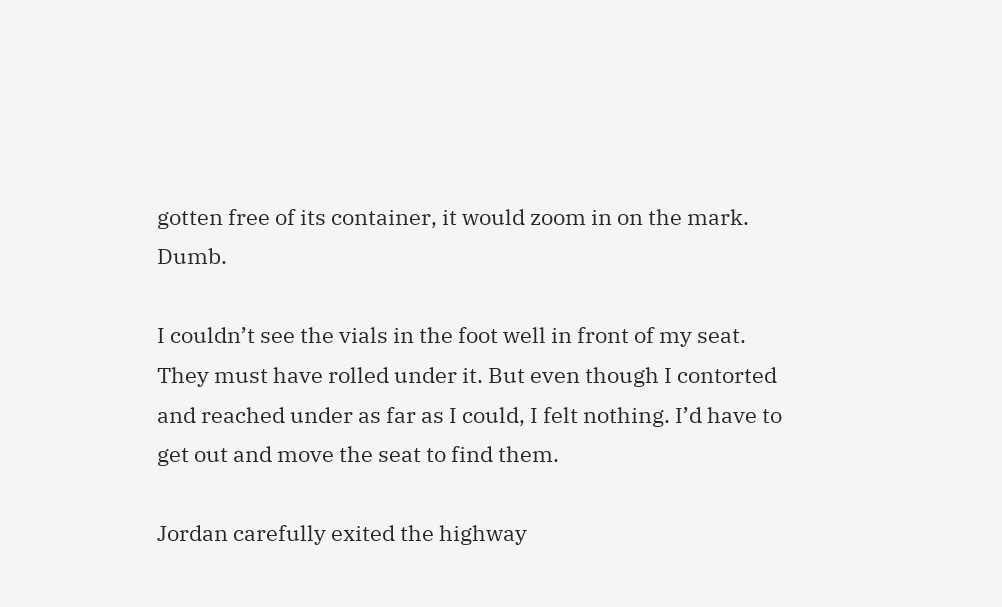gotten free of its container, it would zoom in on the mark. Dumb.

I couldn’t see the vials in the foot well in front of my seat. They must have rolled under it. But even though I contorted and reached under as far as I could, I felt nothing. I’d have to get out and move the seat to find them.

Jordan carefully exited the highway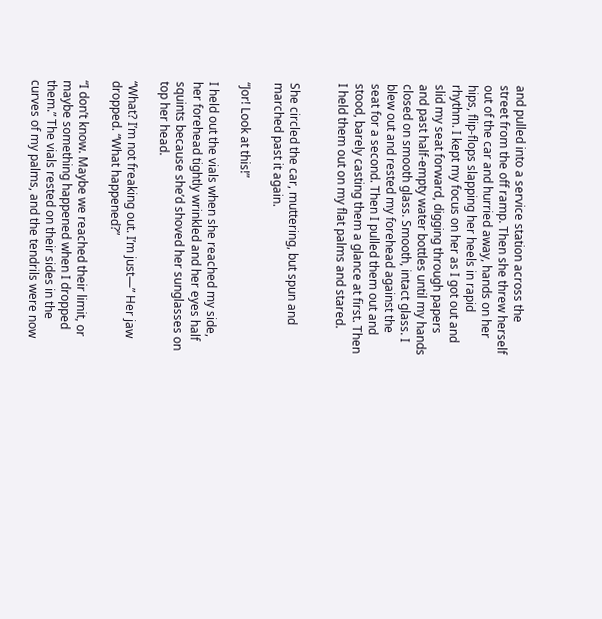and pulled into a service station across the street from the off ramp. Then she threw herself out of the car and hurried away, hands on her hips, flip-flops slapping her heels in rapid rhythm. I kept my focus on her as I got out and slid my seat forward, digging through papers and past half-empty water bottles until my hands closed on smooth glass. Smooth, intact glass. I blew out and rested my forehead against the seat for a second. Then I pulled them out and stood, barely casting them a glance at first. Then I held them out on my flat palms and stared.


She circled the car, muttering, but spun and marched past it again.

“Jor! Look at this!”

I held out the vials when she reached my side, her forehead tightly wrinkled and her eyes half squints because she’d shoved her sunglasses on top her head.

“What? I’m not freaking out. I’m just—” Her jaw dropped. “What happened?”

“I don’t know. Maybe we reached their limit, or maybe something happened when I dropped them.” The vials rested on their sides in the curves of my palms, and the tendrils were now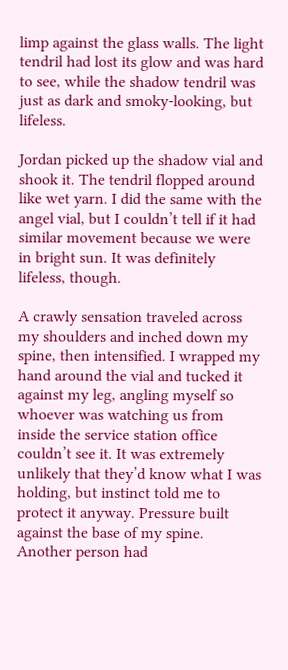limp against the glass walls. The light tendril had lost its glow and was hard to see, while the shadow tendril was just as dark and smoky-looking, but lifeless.

Jordan picked up the shadow vial and shook it. The tendril flopped around like wet yarn. I did the same with the angel vial, but I couldn’t tell if it had similar movement because we were in bright sun. It was definitely lifeless, though.

A crawly sensation traveled across my shoulders and inched down my spine, then intensified. I wrapped my hand around the vial and tucked it against my leg, angling myself so whoever was watching us from inside the service station office couldn’t see it. It was extremely unlikely that they’d know what I was holding, but instinct told me to protect it anyway. Pressure built against the base of my spine. Another person had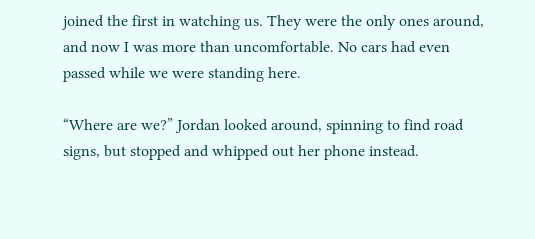joined the first in watching us. They were the only ones around, and now I was more than uncomfortable. No cars had even passed while we were standing here.

“Where are we?” Jordan looked around, spinning to find road signs, but stopped and whipped out her phone instead.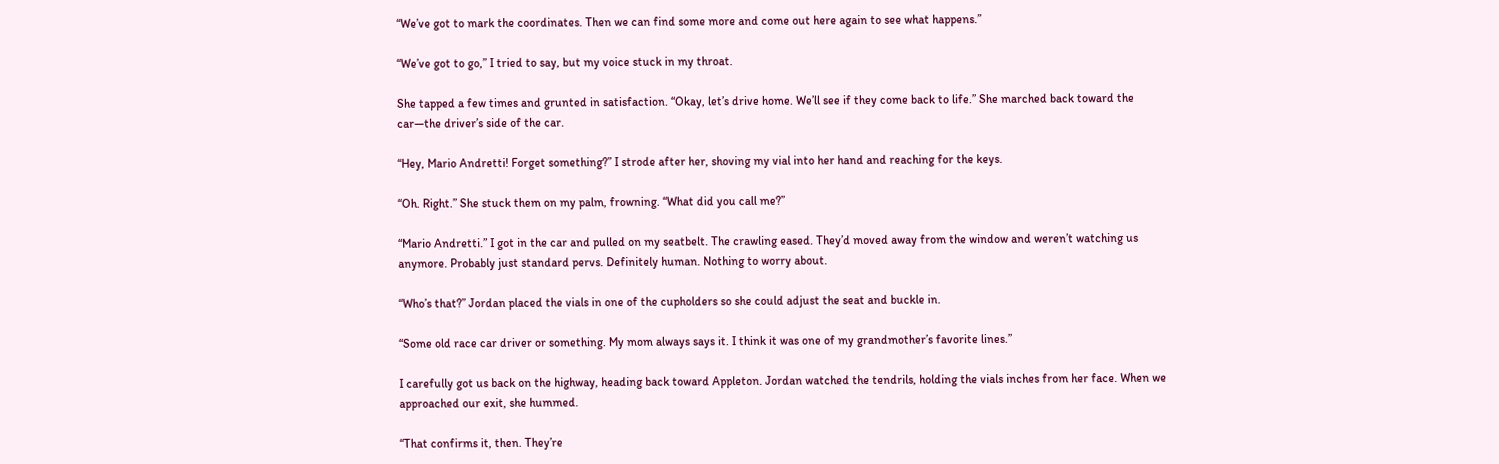“We’ve got to mark the coordinates. Then we can find some more and come out here again to see what happens.”

“We’ve got to go,” I tried to say, but my voice stuck in my throat.

She tapped a few times and grunted in satisfaction. “Okay, let’s drive home. We’ll see if they come back to life.” She marched back toward the car—the driver’s side of the car.

“Hey, Mario Andretti! Forget something?” I strode after her, shoving my vial into her hand and reaching for the keys.

“Oh. Right.” She stuck them on my palm, frowning. “What did you call me?”

“Mario Andretti.” I got in the car and pulled on my seatbelt. The crawling eased. They’d moved away from the window and weren’t watching us anymore. Probably just standard pervs. Definitely human. Nothing to worry about.

“Who’s that?” Jordan placed the vials in one of the cupholders so she could adjust the seat and buckle in.

“Some old race car driver or something. My mom always says it. I think it was one of my grandmother’s favorite lines.”

I carefully got us back on the highway, heading back toward Appleton. Jordan watched the tendrils, holding the vials inches from her face. When we approached our exit, she hummed.

“That confirms it, then. They’re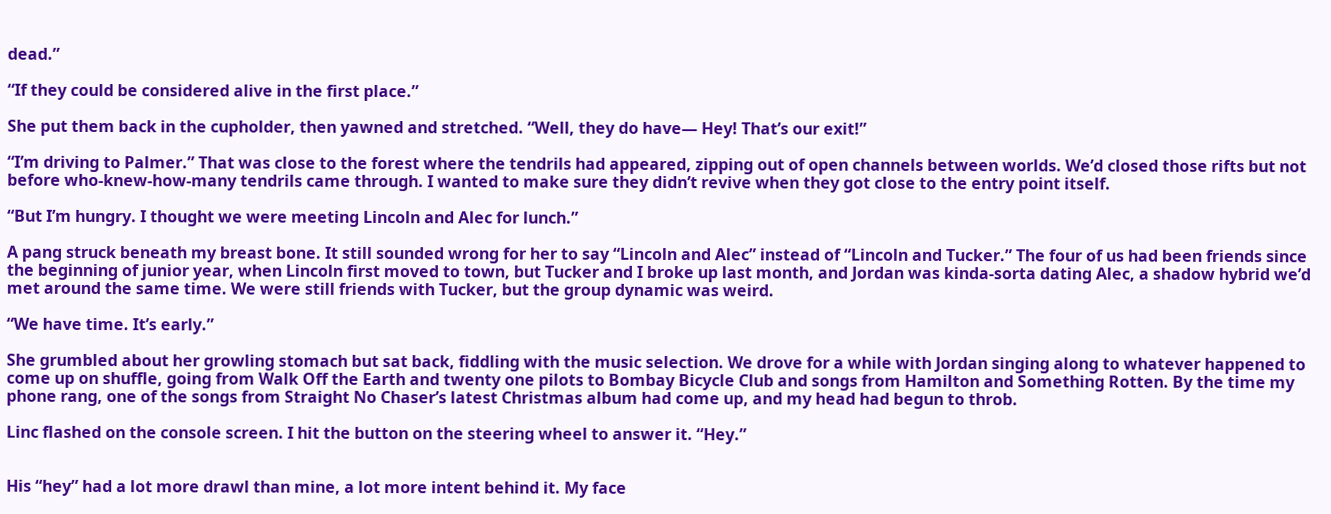dead.”

“If they could be considered alive in the first place.”

She put them back in the cupholder, then yawned and stretched. “Well, they do have— Hey! That’s our exit!”

“I’m driving to Palmer.” That was close to the forest where the tendrils had appeared, zipping out of open channels between worlds. We’d closed those rifts but not before who-knew-how-many tendrils came through. I wanted to make sure they didn’t revive when they got close to the entry point itself.

“But I’m hungry. I thought we were meeting Lincoln and Alec for lunch.”

A pang struck beneath my breast bone. It still sounded wrong for her to say “Lincoln and Alec” instead of “Lincoln and Tucker.” The four of us had been friends since the beginning of junior year, when Lincoln first moved to town, but Tucker and I broke up last month, and Jordan was kinda-sorta dating Alec, a shadow hybrid we’d met around the same time. We were still friends with Tucker, but the group dynamic was weird.

“We have time. It’s early.”

She grumbled about her growling stomach but sat back, fiddling with the music selection. We drove for a while with Jordan singing along to whatever happened to come up on shuffle, going from Walk Off the Earth and twenty one pilots to Bombay Bicycle Club and songs from Hamilton and Something Rotten. By the time my phone rang, one of the songs from Straight No Chaser’s latest Christmas album had come up, and my head had begun to throb.

Linc flashed on the console screen. I hit the button on the steering wheel to answer it. “Hey.”


His “hey” had a lot more drawl than mine, a lot more intent behind it. My face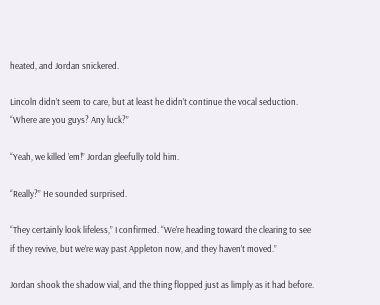heated, and Jordan snickered.

Lincoln didn’t seem to care, but at least he didn’t continue the vocal seduction. “Where are you guys? Any luck?”

“Yeah, we killed ’em!” Jordan gleefully told him.

“Really?” He sounded surprised.

“They certainly look lifeless,” I confirmed. “We’re heading toward the clearing to see if they revive, but we’re way past Appleton now, and they haven’t moved.”

Jordan shook the shadow vial, and the thing flopped just as limply as it had before.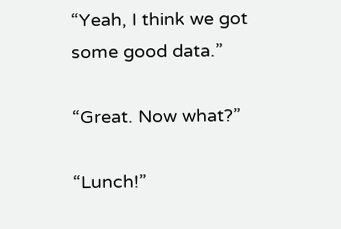“Yeah, I think we got some good data.”

“Great. Now what?”

“Lunch!”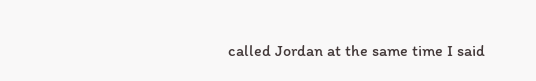called Jordan at the same time I said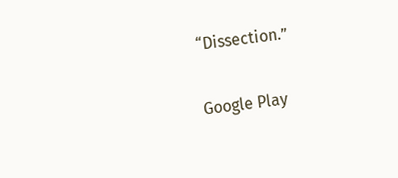“Dissection.”

Google Play